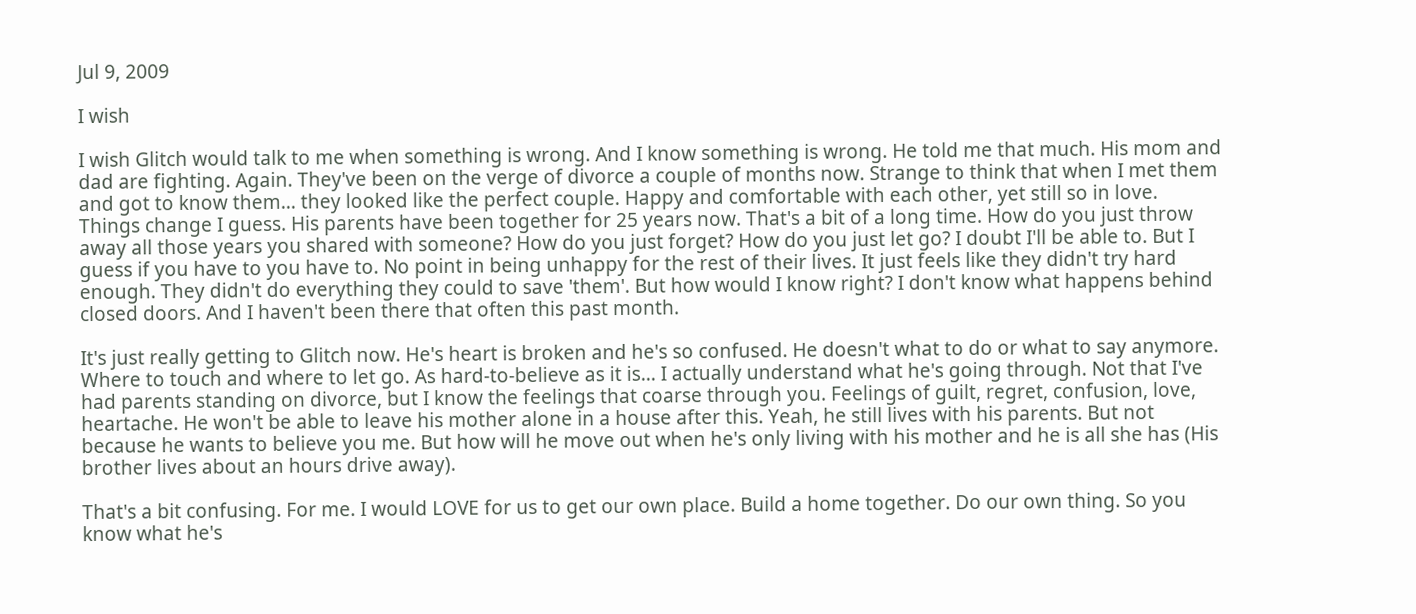Jul 9, 2009

I wish

I wish Glitch would talk to me when something is wrong. And I know something is wrong. He told me that much. His mom and dad are fighting. Again. They've been on the verge of divorce a couple of months now. Strange to think that when I met them and got to know them... they looked like the perfect couple. Happy and comfortable with each other, yet still so in love. Things change I guess. His parents have been together for 25 years now. That's a bit of a long time. How do you just throw away all those years you shared with someone? How do you just forget? How do you just let go? I doubt I'll be able to. But I guess if you have to you have to. No point in being unhappy for the rest of their lives. It just feels like they didn't try hard enough. They didn't do everything they could to save 'them'. But how would I know right? I don't know what happens behind closed doors. And I haven't been there that often this past month.

It's just really getting to Glitch now. He's heart is broken and he's so confused. He doesn't what to do or what to say anymore. Where to touch and where to let go. As hard-to-believe as it is... I actually understand what he's going through. Not that I've had parents standing on divorce, but I know the feelings that coarse through you. Feelings of guilt, regret, confusion, love, heartache. He won't be able to leave his mother alone in a house after this. Yeah, he still lives with his parents. But not because he wants to believe you me. But how will he move out when he's only living with his mother and he is all she has (His brother lives about an hours drive away).

That's a bit confusing. For me. I would LOVE for us to get our own place. Build a home together. Do our own thing. So you know what he's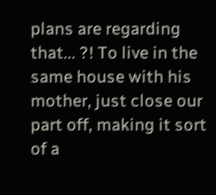plans are regarding that... ?! To live in the same house with his mother, just close our part off, making it sort of a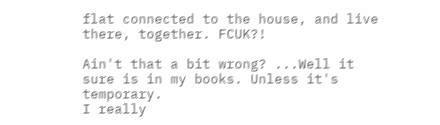flat connected to the house, and live there, together. FCUK?!

Ain't that a bit wrong? ...Well it sure is in my books. Unless it's temporary.
I really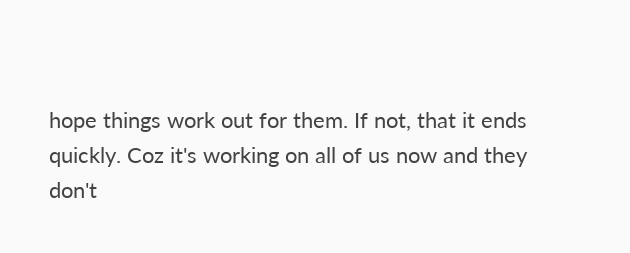hope things work out for them. If not, that it ends quickly. Coz it's working on all of us now and they don't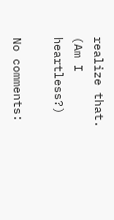realize that. (Am I heartless?)

No comments: